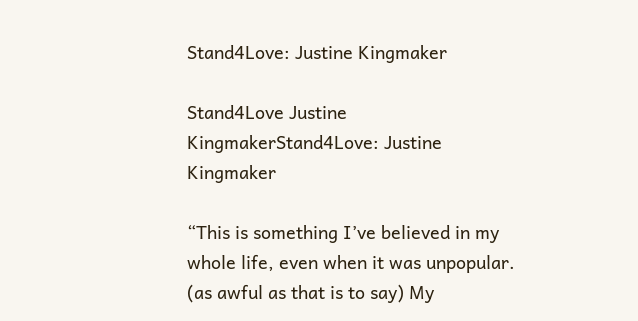Stand4Love: Justine Kingmaker

Stand4Love Justine KingmakerStand4Love: Justine Kingmaker

“This is something I’ve believed in my whole life, even when it was unpopular. (as awful as that is to say) My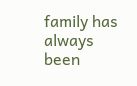family has always been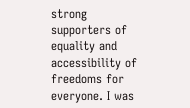strong supporters of equality and accessibility of freedoms for everyone. I was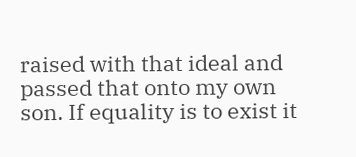raised with that ideal and passed that onto my own son. If equality is to exist it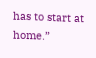has to start at home.”